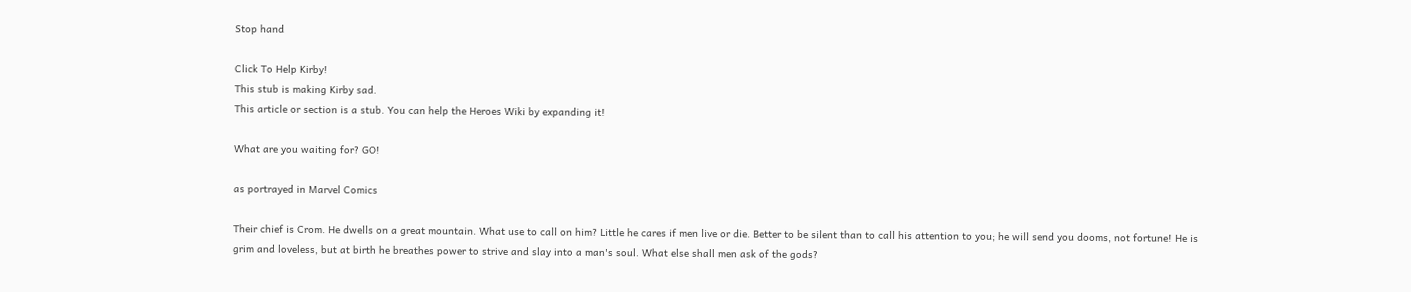Stop hand

Click To Help Kirby!
This stub is making Kirby sad.
This article or section is a stub. You can help the Heroes Wiki by expanding it!

What are you waiting for? GO!

as portrayed in Marvel Comics

Their chief is Crom. He dwells on a great mountain. What use to call on him? Little he cares if men live or die. Better to be silent than to call his attention to you; he will send you dooms, not fortune! He is grim and loveless, but at birth he breathes power to strive and slay into a man's soul. What else shall men ask of the gods?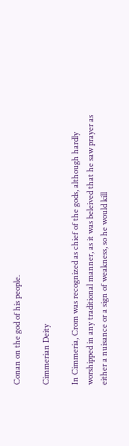Conan on the god of his people.

Cimmerian Deity

In Cimmeria, Crom was recognized as chief of the gods, although hardly worshipped in any traditional manner, as it was beleived that he saw prayer as either a nuisance or a sign of weakness, so he would kill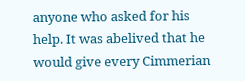anyone who asked for his help. It was abelived that he would give every Cimmerian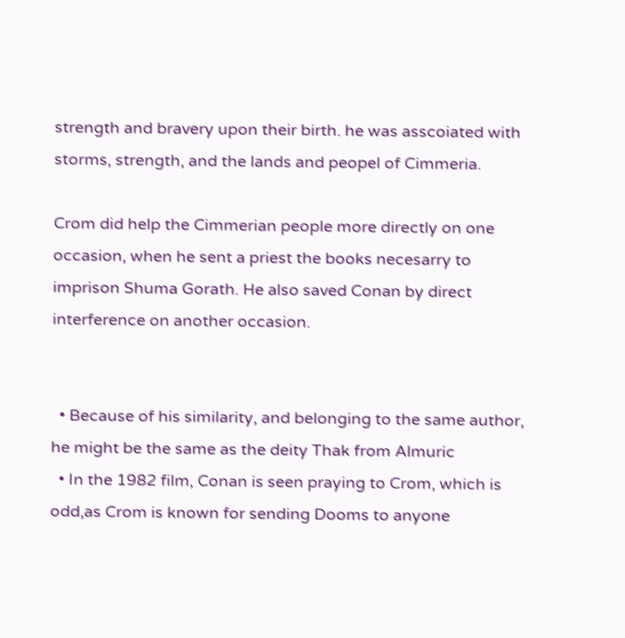strength and bravery upon their birth. he was asscoiated with storms, strength, and the lands and peopel of Cimmeria.

Crom did help the Cimmerian people more directly on one occasion, when he sent a priest the books necesarry to imprison Shuma Gorath. He also saved Conan by direct interference on another occasion.


  • Because of his similarity, and belonging to the same author, he might be the same as the deity Thak from Almuric
  • In the 1982 film, Conan is seen praying to Crom, which is odd,as Crom is known for sending Dooms to anyone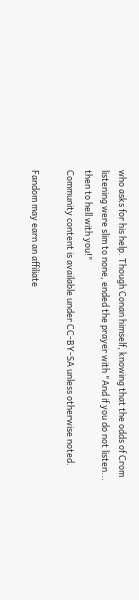who asks for his help. Though Conan himself, knowing that the odds of Crom listening were slim to none, ended the prayer with "And if you do not listen... then to hell with you!"
Community content is available under CC-BY-SA unless otherwise noted.

Fandom may earn an affiliate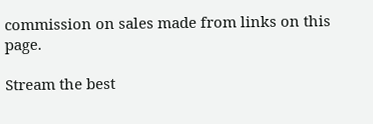commission on sales made from links on this page.

Stream the best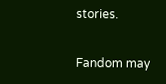stories.

Fandom may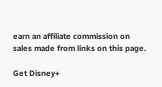earn an affiliate commission on sales made from links on this page.

Get Disney+